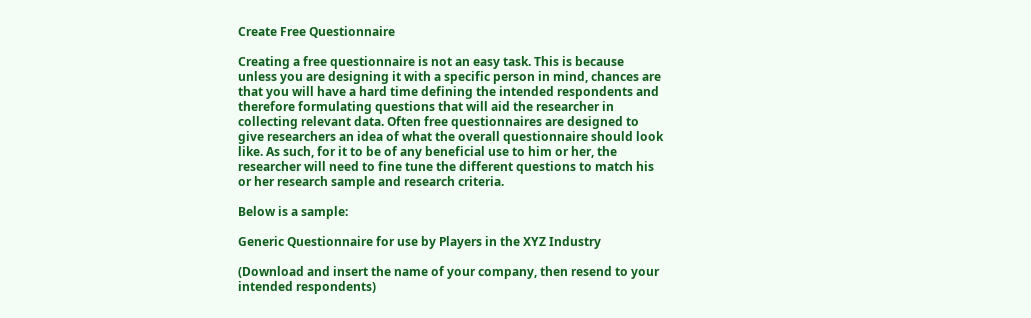Create Free Questionnaire

Creating a free questionnaire is not an easy task. This is because unless you are designing it with a specific person in mind, chances are that you will have a hard time defining the intended respondents and therefore formulating questions that will aid the researcher in collecting relevant data. Often free questionnaires are designed to give researchers an idea of what the overall questionnaire should look like. As such, for it to be of any beneficial use to him or her, the researcher will need to fine tune the different questions to match his or her research sample and research criteria.

Below is a sample:

Generic Questionnaire for use by Players in the XYZ Industry

(Download and insert the name of your company, then resend to your intended respondents)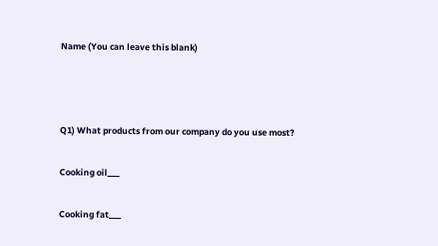Name (You can leave this blank)



Q1) What products from our company do you use most?

Cooking oil___

Cooking fat___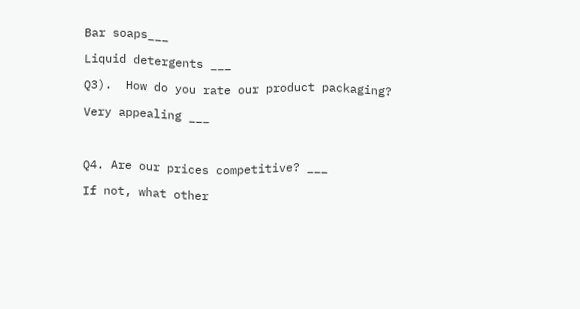Bar soaps___

Liquid detergents ___

Q3).  How do you rate our product packaging?

Very appealing ___



Q4. Are our prices competitive? ___

If not, what other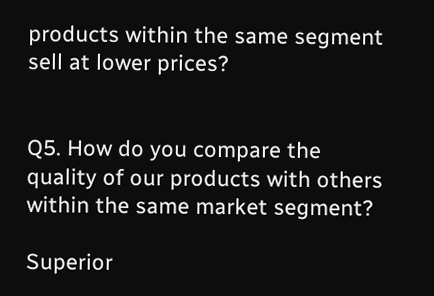products within the same segment sell at lower prices?


Q5. How do you compare the quality of our products with others within the same market segment?

Superior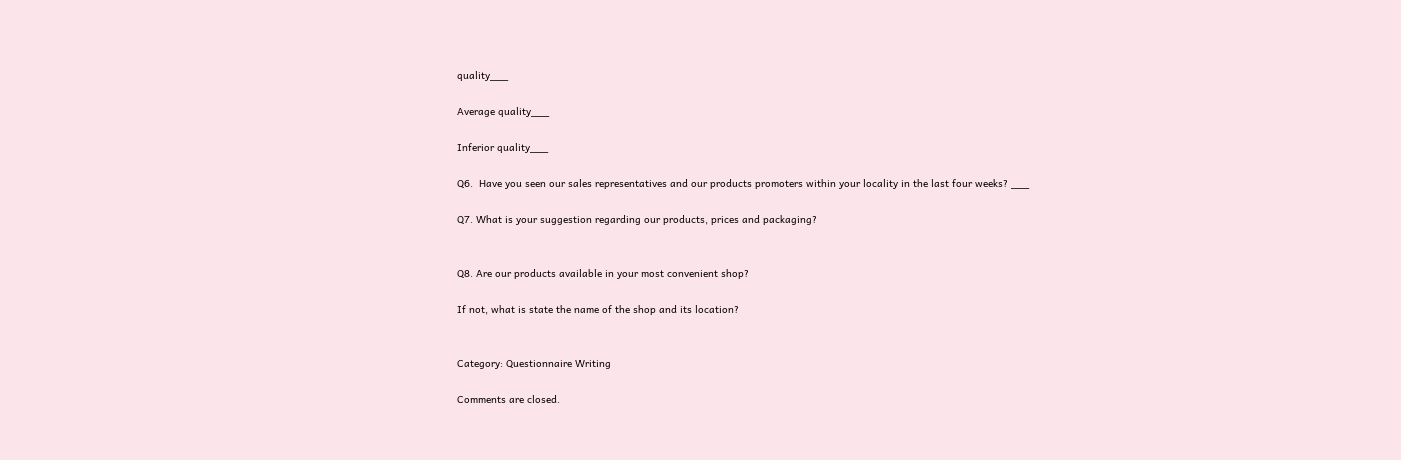quality___

Average quality___

Inferior quality___

Q6.  Have you seen our sales representatives and our products promoters within your locality in the last four weeks? ___

Q7. What is your suggestion regarding our products, prices and packaging?


Q8. Are our products available in your most convenient shop?

If not, what is state the name of the shop and its location?


Category: Questionnaire Writing

Comments are closed.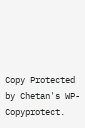Copy Protected by Chetan's WP-Copyprotect.